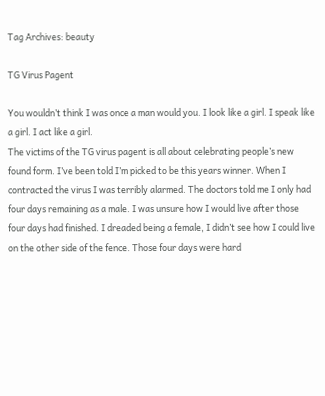Tag Archives: beauty

TG Virus Pagent

You wouldn’t think I was once a man would you. I look like a girl. I speak like a girl. I act like a girl.
The victims of the TG virus pagent is all about celebrating people’s new found form. I’ve been told I’m picked to be this years winner. When I contracted the virus I was terribly alarmed. The doctors told me I only had four days remaining as a male. I was unsure how I would live after those four days had finished. I dreaded being a female, I didn’t see how I could live on the other side of the fence. Those four days were hard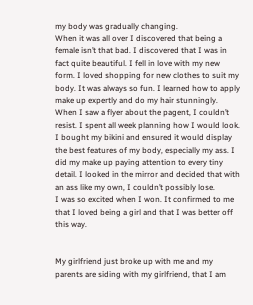my body was gradually changing.
When it was all over I discovered that being a female isn’t that bad. I discovered that I was in fact quite beautiful. I fell in love with my new form. I loved shopping for new clothes to suit my body. It was always so fun. I learned how to apply make up expertly and do my hair stunningly.
When I saw a flyer about the pagent, I couldn’t resist. I spent all week planning how I would look. I bought my bikini and ensured it would display the best features of my body, especially my ass. I did my make up paying attention to every tiny detail. I looked in the mirror and decided that with an ass like my own, I couldn’t possibly lose.
I was so excited when I won. It confirmed to me that I loved being a girl and that I was better off this way.


My girlfriend just broke up with me and my parents are siding with my girlfriend, that I am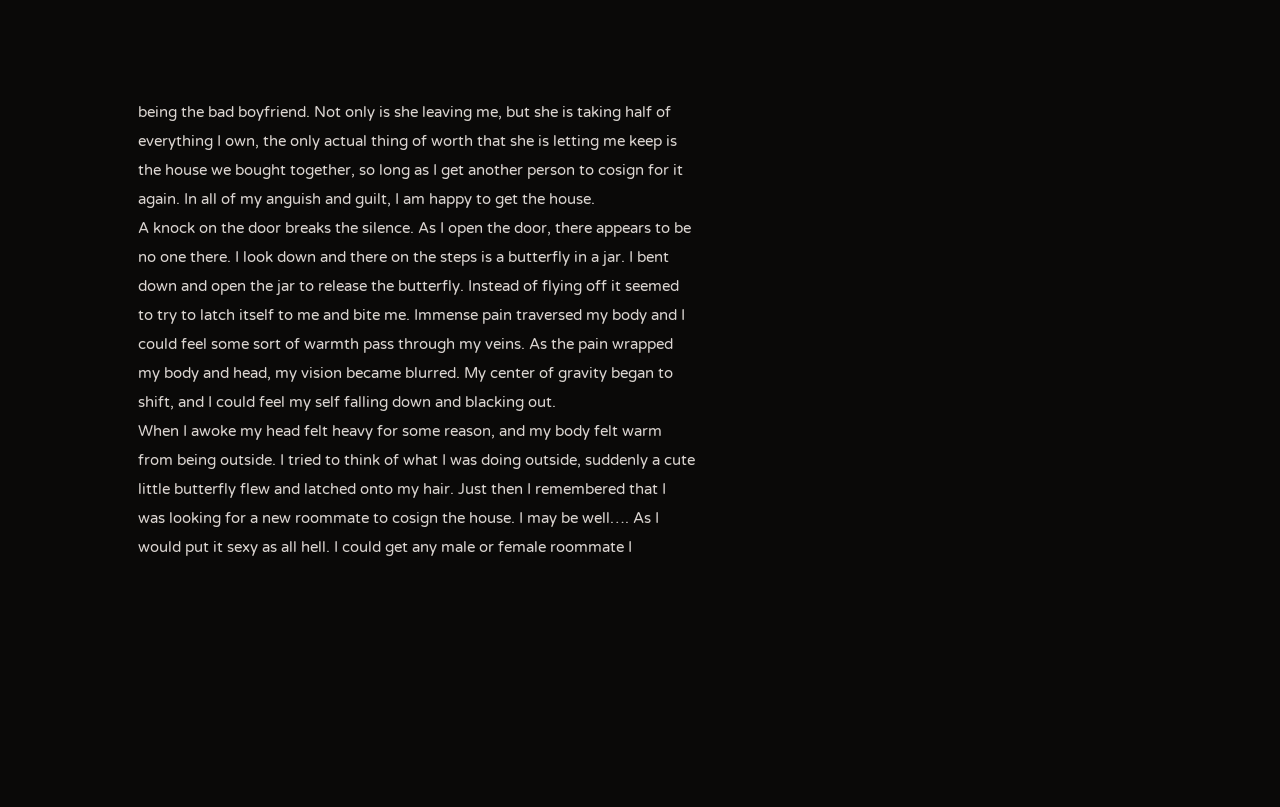being the bad boyfriend. Not only is she leaving me, but she is taking half of everything I own, the only actual thing of worth that she is letting me keep is the house we bought together, so long as I get another person to cosign for it again. In all of my anguish and guilt, I am happy to get the house.
A knock on the door breaks the silence. As I open the door, there appears to be no one there. I look down and there on the steps is a butterfly in a jar. I bent down and open the jar to release the butterfly. Instead of flying off it seemed to try to latch itself to me and bite me. Immense pain traversed my body and I could feel some sort of warmth pass through my veins. As the pain wrapped my body and head, my vision became blurred. My center of gravity began to shift, and I could feel my self falling down and blacking out.
When I awoke my head felt heavy for some reason, and my body felt warm from being outside. I tried to think of what I was doing outside, suddenly a cute little butterfly flew and latched onto my hair. Just then I remembered that I was looking for a new roommate to cosign the house. I may be well…. As I would put it sexy as all hell. I could get any male or female roommate I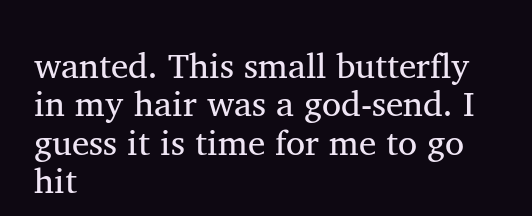wanted. This small butterfly in my hair was a god-send. I guess it is time for me to go hit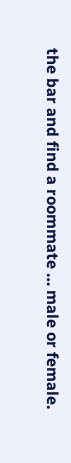the bar and find a roommate … male or female.